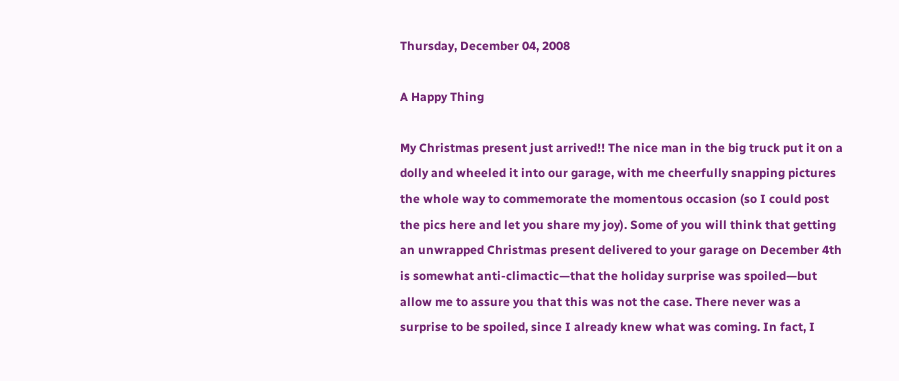Thursday, December 04, 2008

A Happy Thing

My Christmas present just arrived!! The nice man in the big truck put it on a dolly and wheeled it into our garage, with me cheerfully snapping pictures the whole way to commemorate the momentous occasion (so I could post the pics here and let you share my joy). Some of you will think that getting an unwrapped Christmas present delivered to your garage on December 4th is somewhat anti-climactic—that the holiday surprise was spoiled—but allow me to assure you that this was not the case. There never was a surprise to be spoiled, since I already knew what was coming. In fact, I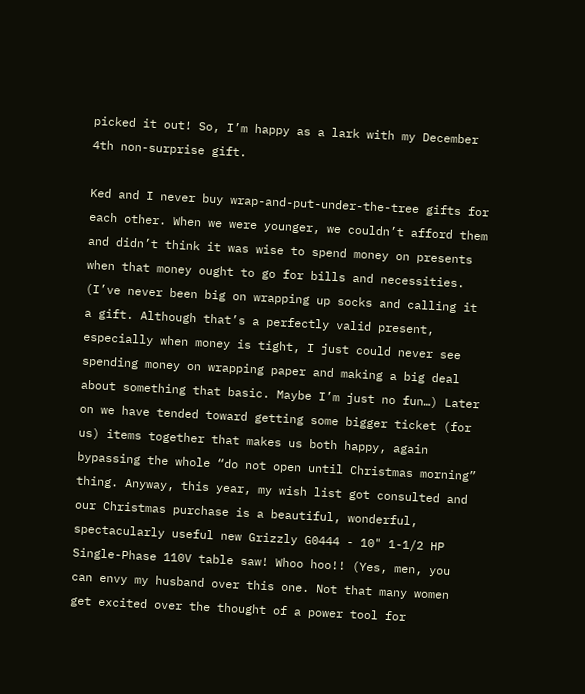picked it out! So, I’m happy as a lark with my December 4th non-surprise gift.

Ked and I never buy wrap-and-put-under-the-tree gifts for each other. When we were younger, we couldn’t afford them and didn’t think it was wise to spend money on presents when that money ought to go for bills and necessities. (I’ve never been big on wrapping up socks and calling it a gift. Although that’s a perfectly valid present, especially when money is tight, I just could never see spending money on wrapping paper and making a big deal about something that basic. Maybe I’m just no fun…) Later on we have tended toward getting some bigger ticket (for us) items together that makes us both happy, again bypassing the whole “do not open until Christmas morning” thing. Anyway, this year, my wish list got consulted and our Christmas purchase is a beautiful, wonderful, spectacularly useful new Grizzly G0444 - 10" 1-1/2 HP Single-Phase 110V table saw! Whoo hoo!! (Yes, men, you can envy my husband over this one. Not that many women get excited over the thought of a power tool for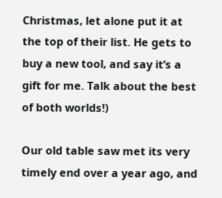Christmas, let alone put it at the top of their list. He gets to buy a new tool, and say it’s a gift for me. Talk about the best of both worlds!)

Our old table saw met its very timely end over a year ago, and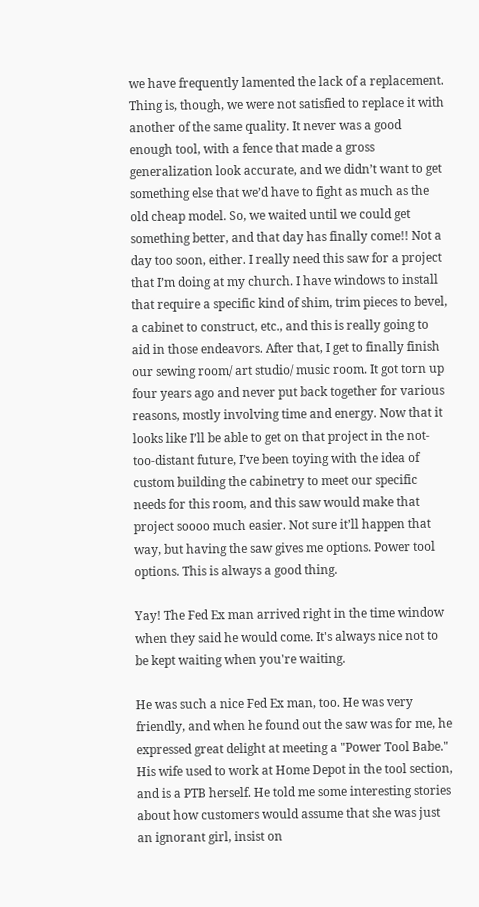we have frequently lamented the lack of a replacement. Thing is, though, we were not satisfied to replace it with another of the same quality. It never was a good enough tool, with a fence that made a gross generalization look accurate, and we didn’t want to get something else that we’d have to fight as much as the old cheap model. So, we waited until we could get something better, and that day has finally come!! Not a day too soon, either. I really need this saw for a project that I’m doing at my church. I have windows to install that require a specific kind of shim, trim pieces to bevel, a cabinet to construct, etc., and this is really going to aid in those endeavors. After that, I get to finally finish our sewing room/ art studio/ music room. It got torn up four years ago and never put back together for various reasons, mostly involving time and energy. Now that it looks like I’ll be able to get on that project in the not-too-distant future, I’ve been toying with the idea of custom building the cabinetry to meet our specific needs for this room, and this saw would make that project soooo much easier. Not sure it’ll happen that way, but having the saw gives me options. Power tool options. This is always a good thing.

Yay! The Fed Ex man arrived right in the time window when they said he would come. It's always nice not to be kept waiting when you're waiting.

He was such a nice Fed Ex man, too. He was very friendly, and when he found out the saw was for me, he expressed great delight at meeting a "Power Tool Babe." His wife used to work at Home Depot in the tool section, and is a PTB herself. He told me some interesting stories about how customers would assume that she was just an ignorant girl, insist on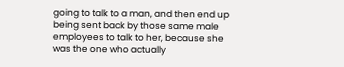going to talk to a man, and then end up being sent back by those same male employees to talk to her, because she was the one who actually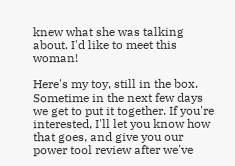knew what she was talking about. I'd like to meet this woman!

Here's my toy, still in the box. Sometime in the next few days we get to put it together. If you're interested, I'll let you know how that goes, and give you our power tool review after we've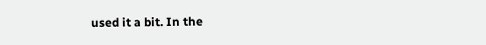used it a bit. In the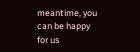meantime, you can be happy for us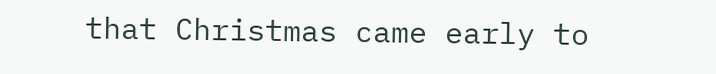that Christmas came early to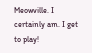Meowville. I certainly am. I get to play!